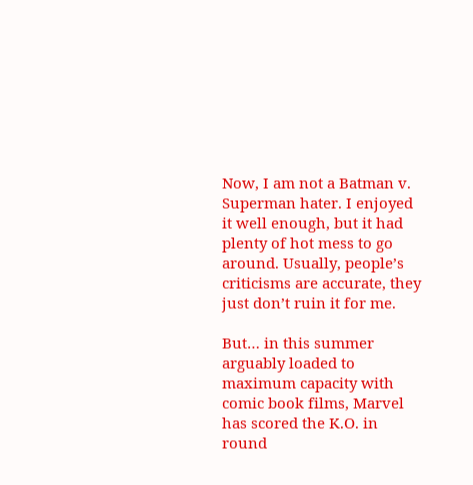Now, I am not a Batman v. Superman hater. I enjoyed it well enough, but it had plenty of hot mess to go around. Usually, people’s criticisms are accurate, they just don’t ruin it for me.

But… in this summer arguably loaded to maximum capacity with comic book films, Marvel has scored the K.O. in round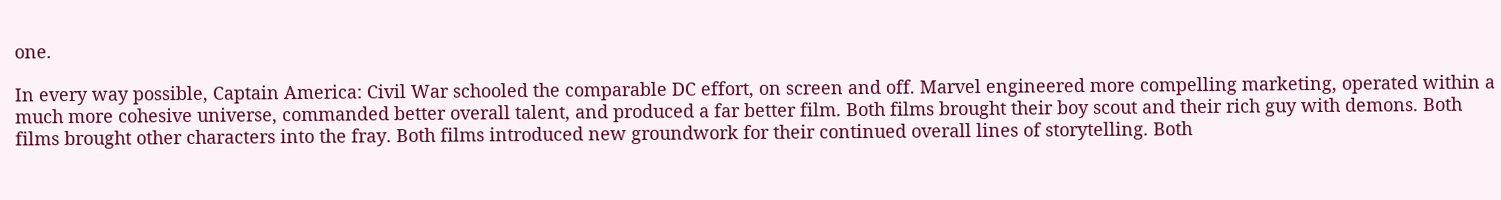one.

In every way possible, Captain America: Civil War schooled the comparable DC effort, on screen and off. Marvel engineered more compelling marketing, operated within a much more cohesive universe, commanded better overall talent, and produced a far better film. Both films brought their boy scout and their rich guy with demons. Both films brought other characters into the fray. Both films introduced new groundwork for their continued overall lines of storytelling. Both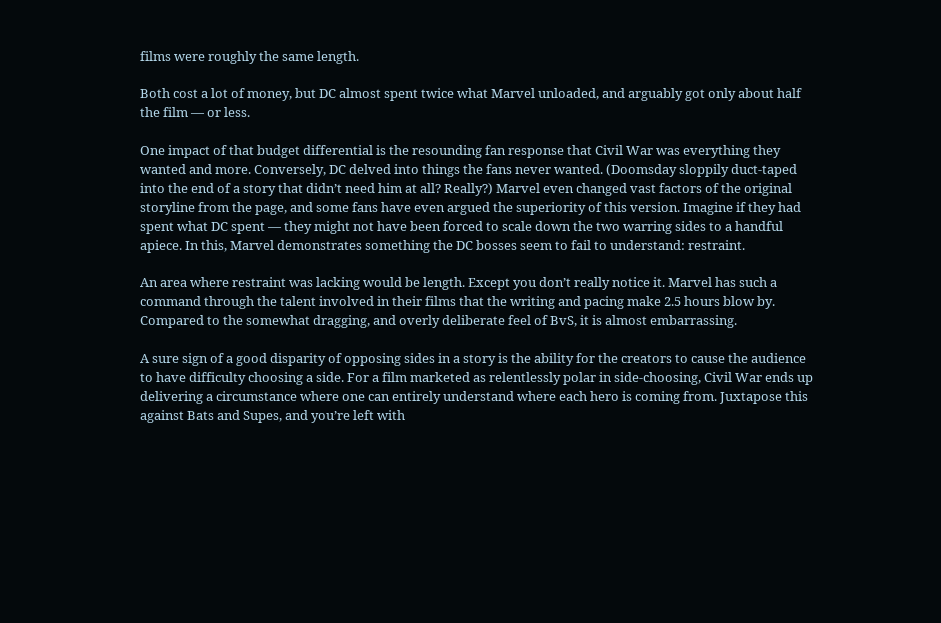films were roughly the same length.

Both cost a lot of money, but DC almost spent twice what Marvel unloaded, and arguably got only about half the film — or less.

One impact of that budget differential is the resounding fan response that Civil War was everything they wanted and more. Conversely, DC delved into things the fans never wanted. (Doomsday sloppily duct-taped into the end of a story that didn’t need him at all? Really?) Marvel even changed vast factors of the original storyline from the page, and some fans have even argued the superiority of this version. Imagine if they had spent what DC spent — they might not have been forced to scale down the two warring sides to a handful apiece. In this, Marvel demonstrates something the DC bosses seem to fail to understand: restraint.

An area where restraint was lacking would be length. Except you don’t really notice it. Marvel has such a command through the talent involved in their films that the writing and pacing make 2.5 hours blow by. Compared to the somewhat dragging, and overly deliberate feel of BvS, it is almost embarrassing.

A sure sign of a good disparity of opposing sides in a story is the ability for the creators to cause the audience to have difficulty choosing a side. For a film marketed as relentlessly polar in side-choosing, Civil War ends up delivering a circumstance where one can entirely understand where each hero is coming from. Juxtapose this against Bats and Supes, and you’re left with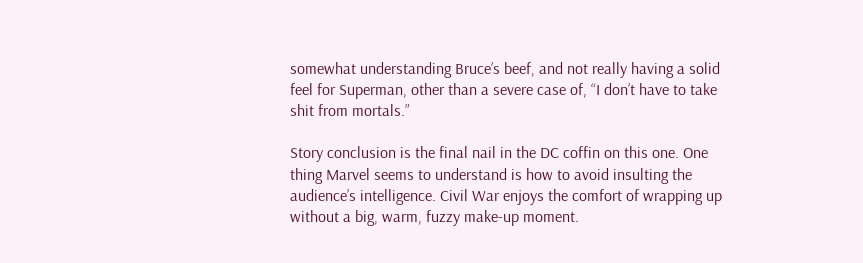somewhat understanding Bruce’s beef, and not really having a solid feel for Superman, other than a severe case of, “I don’t have to take shit from mortals.”

Story conclusion is the final nail in the DC coffin on this one. One thing Marvel seems to understand is how to avoid insulting the audience’s intelligence. Civil War enjoys the comfort of wrapping up without a big, warm, fuzzy make-up moment.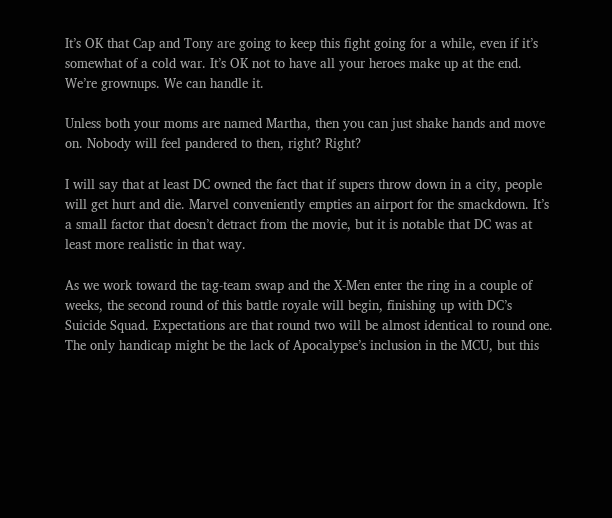It’s OK that Cap and Tony are going to keep this fight going for a while, even if it’s somewhat of a cold war. It’s OK not to have all your heroes make up at the end. We’re grownups. We can handle it.

Unless both your moms are named Martha, then you can just shake hands and move on. Nobody will feel pandered to then, right? Right?

I will say that at least DC owned the fact that if supers throw down in a city, people will get hurt and die. Marvel conveniently empties an airport for the smackdown. It’s a small factor that doesn’t detract from the movie, but it is notable that DC was at least more realistic in that way.

As we work toward the tag-team swap and the X-Men enter the ring in a couple of weeks, the second round of this battle royale will begin, finishing up with DC’s Suicide Squad. Expectations are that round two will be almost identical to round one. The only handicap might be the lack of Apocalypse’s inclusion in the MCU, but this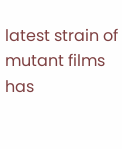latest strain of mutant films has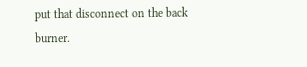put that disconnect on the back burner.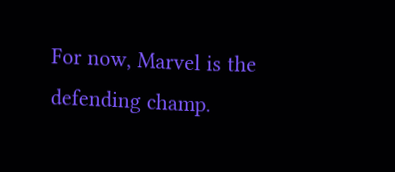For now, Marvel is the defending champ.